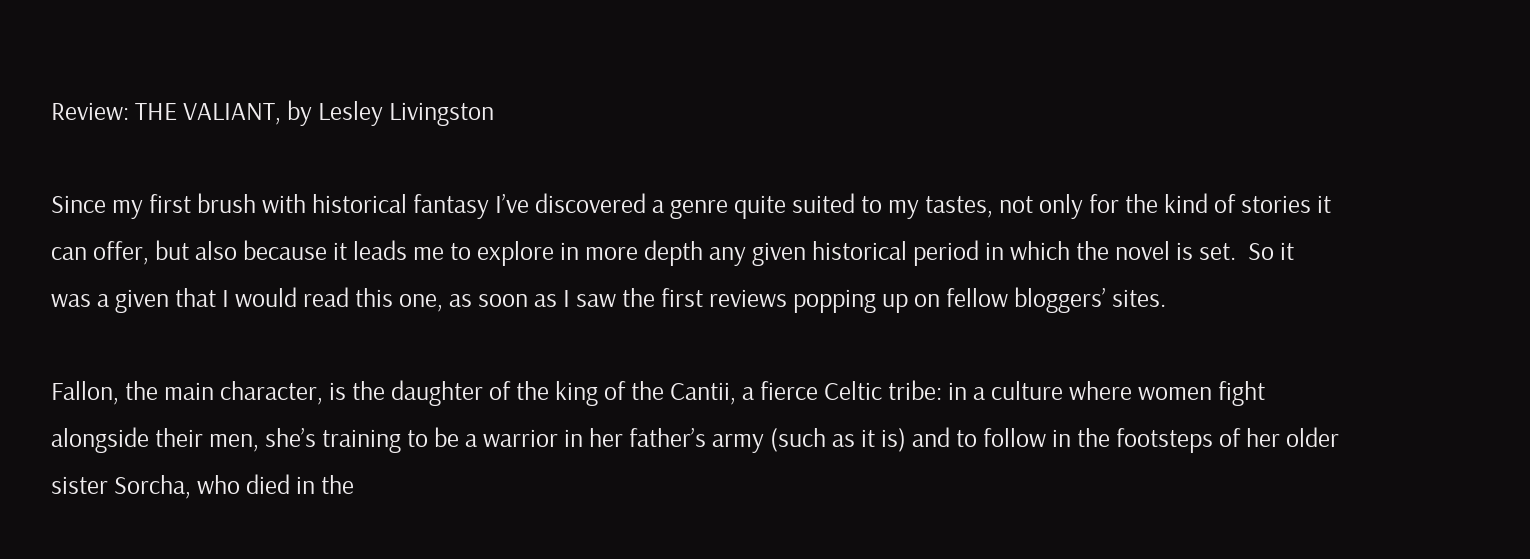Review: THE VALIANT, by Lesley Livingston

Since my first brush with historical fantasy I’ve discovered a genre quite suited to my tastes, not only for the kind of stories it can offer, but also because it leads me to explore in more depth any given historical period in which the novel is set.  So it was a given that I would read this one, as soon as I saw the first reviews popping up on fellow bloggers’ sites.

Fallon, the main character, is the daughter of the king of the Cantii, a fierce Celtic tribe: in a culture where women fight alongside their men, she’s training to be a warrior in her father’s army (such as it is) and to follow in the footsteps of her older sister Sorcha, who died in the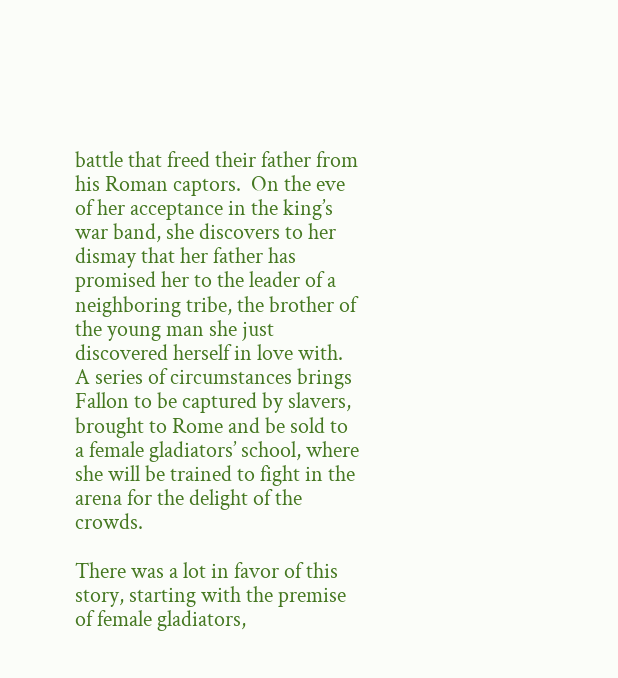battle that freed their father from his Roman captors.  On the eve of her acceptance in the king’s war band, she discovers to her dismay that her father has promised her to the leader of a neighboring tribe, the brother of the young man she just discovered herself in love with. A series of circumstances brings Fallon to be captured by slavers, brought to Rome and be sold to a female gladiators’ school, where she will be trained to fight in the arena for the delight of the crowds.

There was a lot in favor of this story, starting with the premise of female gladiators,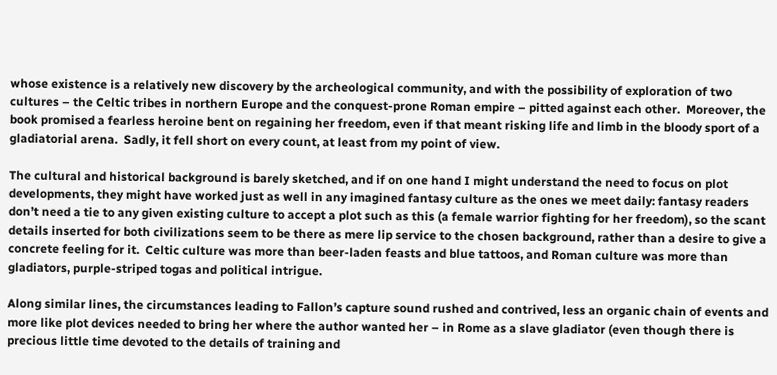whose existence is a relatively new discovery by the archeological community, and with the possibility of exploration of two cultures – the Celtic tribes in northern Europe and the conquest-prone Roman empire – pitted against each other.  Moreover, the book promised a fearless heroine bent on regaining her freedom, even if that meant risking life and limb in the bloody sport of a gladiatorial arena.  Sadly, it fell short on every count, at least from my point of view.

The cultural and historical background is barely sketched, and if on one hand I might understand the need to focus on plot developments, they might have worked just as well in any imagined fantasy culture as the ones we meet daily: fantasy readers don’t need a tie to any given existing culture to accept a plot such as this (a female warrior fighting for her freedom), so the scant details inserted for both civilizations seem to be there as mere lip service to the chosen background, rather than a desire to give a concrete feeling for it.  Celtic culture was more than beer-laden feasts and blue tattoos, and Roman culture was more than gladiators, purple-striped togas and political intrigue.

Along similar lines, the circumstances leading to Fallon’s capture sound rushed and contrived, less an organic chain of events and more like plot devices needed to bring her where the author wanted her – in Rome as a slave gladiator (even though there is precious little time devoted to the details of training and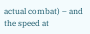actual combat) – and the speed at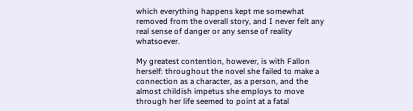which everything happens kept me somewhat removed from the overall story, and I never felt any real sense of danger or any sense of reality whatsoever.

My greatest contention, however, is with Fallon herself: throughout the novel she failed to make a connection as a character, as a person, and the almost childish impetus she employs to move through her life seemed to point at a fatal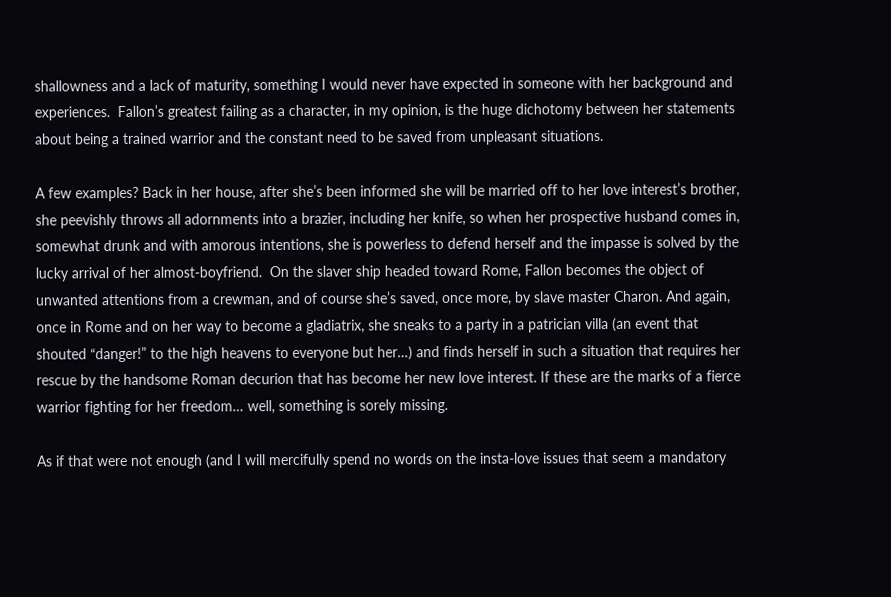shallowness and a lack of maturity, something I would never have expected in someone with her background and experiences.  Fallon’s greatest failing as a character, in my opinion, is the huge dichotomy between her statements about being a trained warrior and the constant need to be saved from unpleasant situations.

A few examples? Back in her house, after she’s been informed she will be married off to her love interest’s brother, she peevishly throws all adornments into a brazier, including her knife, so when her prospective husband comes in, somewhat drunk and with amorous intentions, she is powerless to defend herself and the impasse is solved by the lucky arrival of her almost-boyfriend.  On the slaver ship headed toward Rome, Fallon becomes the object of unwanted attentions from a crewman, and of course she’s saved, once more, by slave master Charon. And again, once in Rome and on her way to become a gladiatrix, she sneaks to a party in a patrician villa (an event that shouted “danger!” to the high heavens to everyone but her…) and finds herself in such a situation that requires her rescue by the handsome Roman decurion that has become her new love interest. If these are the marks of a fierce warrior fighting for her freedom… well, something is sorely missing.

As if that were not enough (and I will mercifully spend no words on the insta-love issues that seem a mandatory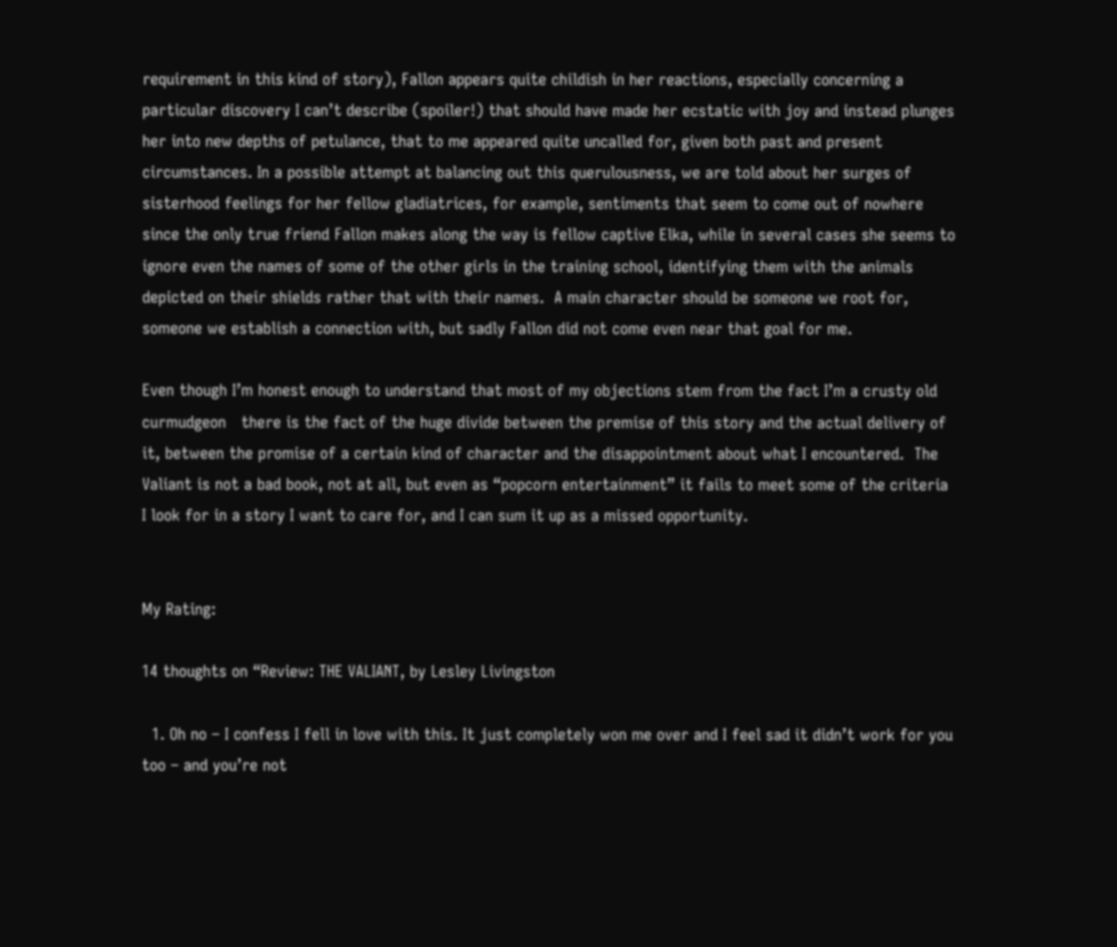requirement in this kind of story), Fallon appears quite childish in her reactions, especially concerning a particular discovery I can’t describe (spoiler!) that should have made her ecstatic with joy and instead plunges her into new depths of petulance, that to me appeared quite uncalled for, given both past and present circumstances. In a possible attempt at balancing out this querulousness, we are told about her surges of sisterhood feelings for her fellow gladiatrices, for example, sentiments that seem to come out of nowhere since the only true friend Fallon makes along the way is fellow captive Elka, while in several cases she seems to ignore even the names of some of the other girls in the training school, identifying them with the animals depicted on their shields rather that with their names.  A main character should be someone we root for, someone we establish a connection with, but sadly Fallon did not come even near that goal for me.

Even though I’m honest enough to understand that most of my objections stem from the fact I’m a crusty old curmudgeon   there is the fact of the huge divide between the premise of this story and the actual delivery of it, between the promise of a certain kind of character and the disappointment about what I encountered.  The Valiant is not a bad book, not at all, but even as “popcorn entertainment” it fails to meet some of the criteria I look for in a story I want to care for, and I can sum it up as a missed opportunity.


My Rating:

14 thoughts on “Review: THE VALIANT, by Lesley Livingston

  1. Oh no – I confess I fell in love with this. It just completely won me over and I feel sad it didn’t work for you too – and you’re not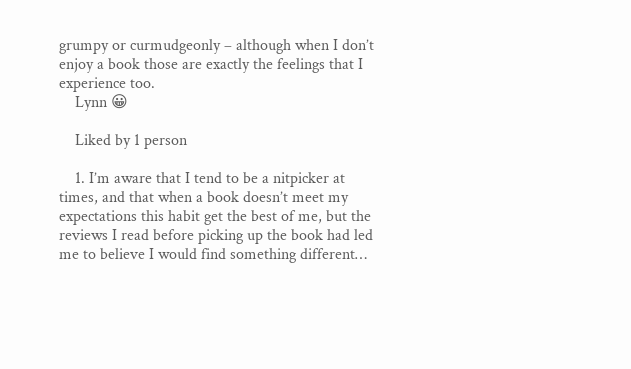grumpy or curmudgeonly – although when I don’t enjoy a book those are exactly the feelings that I experience too.
    Lynn 😀

    Liked by 1 person

    1. I’m aware that I tend to be a nitpicker at times, and that when a book doesn’t meet my expectations this habit get the best of me, but the reviews I read before picking up the book had led me to believe I would find something different…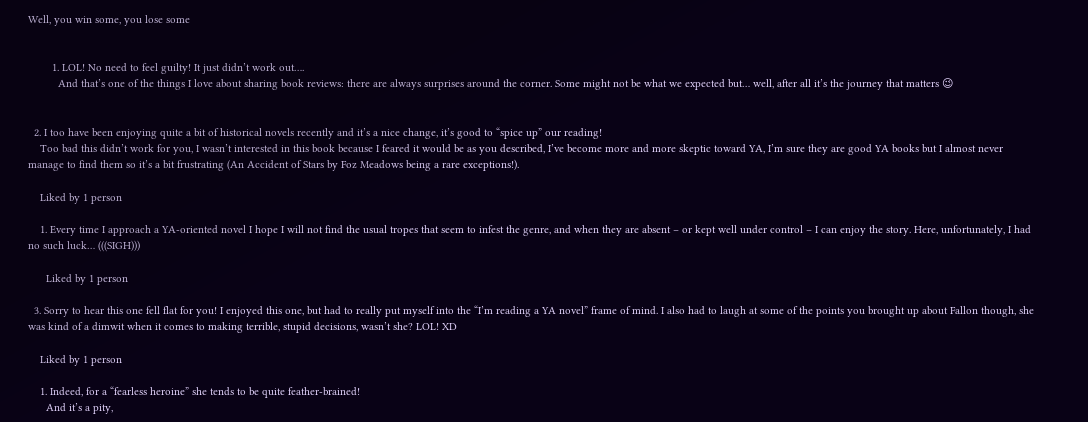Well, you win some, you lose some


        1. LOL! No need to feel guilty! It just didn’t work out….
          And that’s one of the things I love about sharing book reviews: there are always surprises around the corner. Some might not be what we expected but… well, after all it’s the journey that matters 😉


  2. I too have been enjoying quite a bit of historical novels recently and it’s a nice change, it’s good to “spice up” our reading!
    Too bad this didn’t work for you, I wasn’t interested in this book because I feared it would be as you described, I’ve become more and more skeptic toward YA, I’m sure they are good YA books but I almost never manage to find them so it’s a bit frustrating (An Accident of Stars by Foz Meadows being a rare exceptions!).

    Liked by 1 person

    1. Every time I approach a YA-oriented novel I hope I will not find the usual tropes that seem to infest the genre, and when they are absent – or kept well under control – I can enjoy the story. Here, unfortunately, I had no such luck… (((SIGH)))

      Liked by 1 person

  3. Sorry to hear this one fell flat for you! I enjoyed this one, but had to really put myself into the “I’m reading a YA novel” frame of mind. I also had to laugh at some of the points you brought up about Fallon though, she was kind of a dimwit when it comes to making terrible, stupid decisions, wasn’t she? LOL! XD

    Liked by 1 person

    1. Indeed, for a “fearless heroine” she tends to be quite feather-brained!
      And it’s a pity,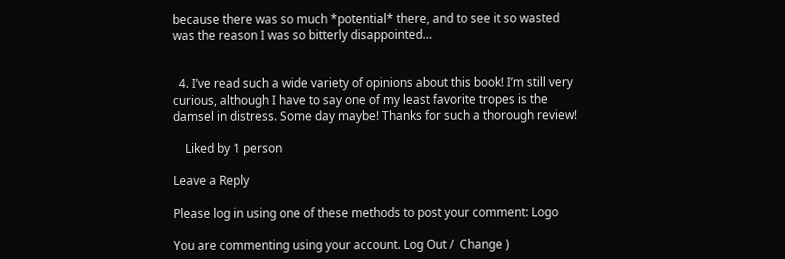because there was so much *potential* there, and to see it so wasted was the reason I was so bitterly disappointed…


  4. I’ve read such a wide variety of opinions about this book! I’m still very curious, although I have to say one of my least favorite tropes is the damsel in distress. Some day maybe! Thanks for such a thorough review!

    Liked by 1 person

Leave a Reply

Please log in using one of these methods to post your comment: Logo

You are commenting using your account. Log Out /  Change )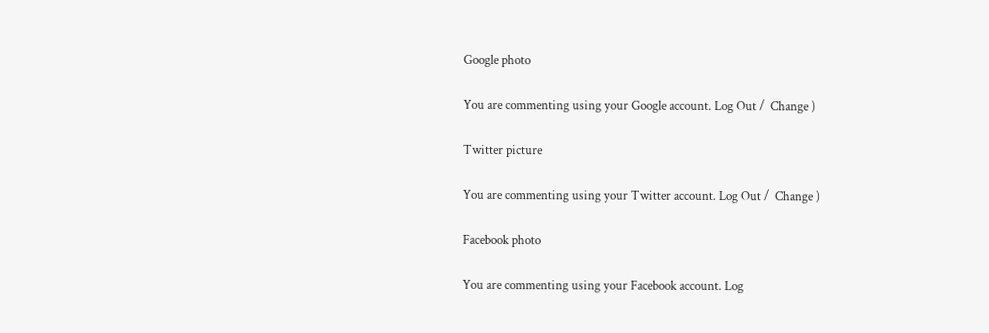Google photo

You are commenting using your Google account. Log Out /  Change )

Twitter picture

You are commenting using your Twitter account. Log Out /  Change )

Facebook photo

You are commenting using your Facebook account. Log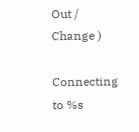Out /  Change )

Connecting to %s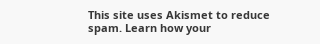This site uses Akismet to reduce spam. Learn how your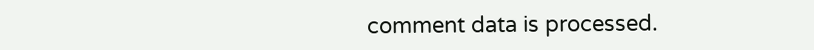comment data is processed.